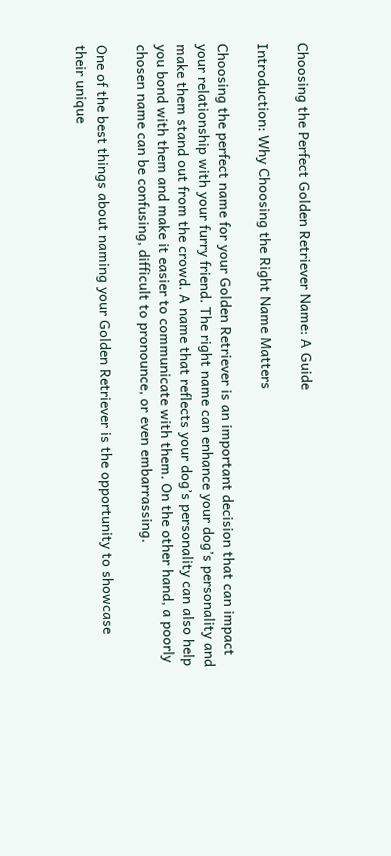Choosing the Perfect Golden Retriever Name: A Guide

Introduction: Why Choosing the Right Name Matters

Choosing the perfect name for your Golden Retriever is an important decision that can impact your relationship with your furry friend. The right name can enhance your dog’s personality and make them stand out from the crowd. A name that reflects your dog’s personality can also help you bond with them and make it easier to communicate with them. On the other hand, a poorly chosen name can be confusing, difficult to pronounce, or even embarrassing.

One of the best things about naming your Golden Retriever is the opportunity to showcase their unique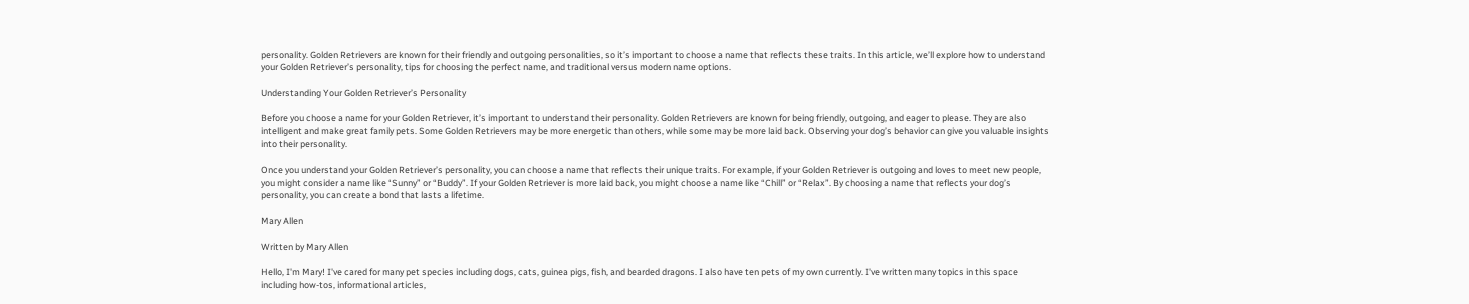personality. Golden Retrievers are known for their friendly and outgoing personalities, so it’s important to choose a name that reflects these traits. In this article, we’ll explore how to understand your Golden Retriever’s personality, tips for choosing the perfect name, and traditional versus modern name options.

Understanding Your Golden Retriever’s Personality

Before you choose a name for your Golden Retriever, it’s important to understand their personality. Golden Retrievers are known for being friendly, outgoing, and eager to please. They are also intelligent and make great family pets. Some Golden Retrievers may be more energetic than others, while some may be more laid back. Observing your dog’s behavior can give you valuable insights into their personality.

Once you understand your Golden Retriever’s personality, you can choose a name that reflects their unique traits. For example, if your Golden Retriever is outgoing and loves to meet new people, you might consider a name like “Sunny” or “Buddy”. If your Golden Retriever is more laid back, you might choose a name like “Chill” or “Relax”. By choosing a name that reflects your dog’s personality, you can create a bond that lasts a lifetime.

Mary Allen

Written by Mary Allen

Hello, I'm Mary! I've cared for many pet species including dogs, cats, guinea pigs, fish, and bearded dragons. I also have ten pets of my own currently. I've written many topics in this space including how-tos, informational articles,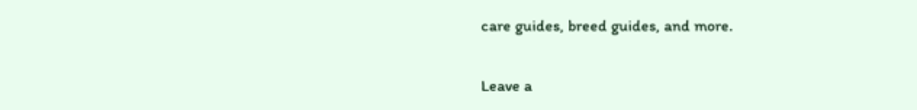care guides, breed guides, and more.

Leave a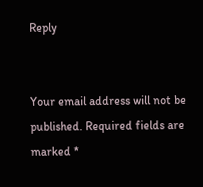Reply


Your email address will not be published. Required fields are marked *